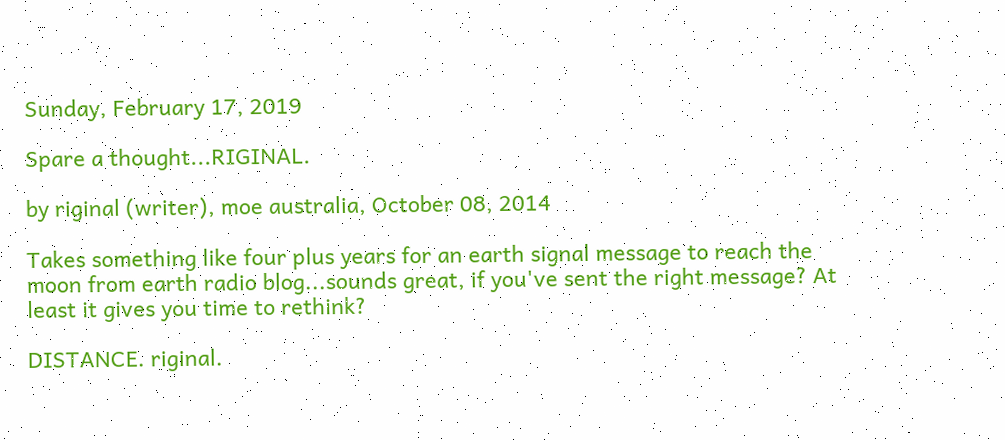Sunday, February 17, 2019

Spare a thought...RIGINAL.

by riginal (writer), moe australia, October 08, 2014

Takes something like four plus years for an earth signal message to reach the moon from earth radio blog...sounds great, if you've sent the right message? At least it gives you time to rethink?

DISTANCE. riginal.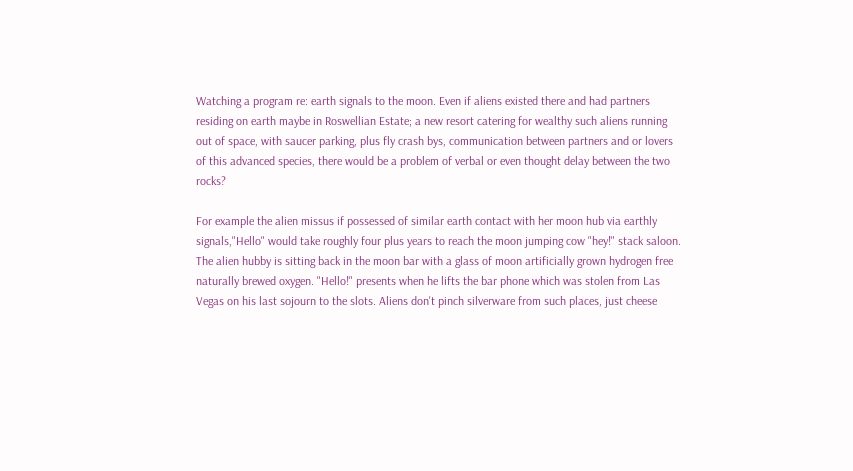Watching a program re: earth signals to the moon. Even if aliens existed there and had partners residing on earth maybe in Roswellian Estate; a new resort catering for wealthy such aliens running out of space, with saucer parking, plus fly crash bys, communication between partners and or lovers of this advanced species, there would be a problem of verbal or even thought delay between the two rocks?

For example the alien missus if possessed of similar earth contact with her moon hub via earthly signals,"Hello" would take roughly four plus years to reach the moon jumping cow "hey!" stack saloon. The alien hubby is sitting back in the moon bar with a glass of moon artificially grown hydrogen free naturally brewed oxygen. "Hello!" presents when he lifts the bar phone which was stolen from Las Vegas on his last sojourn to the slots. Aliens don't pinch silverware from such places, just cheese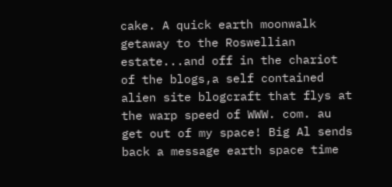cake. A quick earth moonwalk getaway to the Roswellian estate...and off in the chariot of the blogs,a self contained alien site blogcraft that flys at the warp speed of WWW. com. au get out of my space! Big Al sends back a message earth space time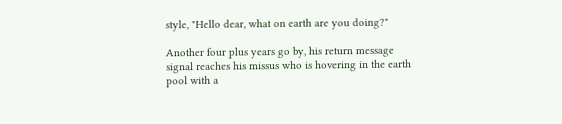style, "Hello dear, what on earth are you doing?"

Another four plus years go by, his return message signal reaches his missus who is hovering in the earth pool with a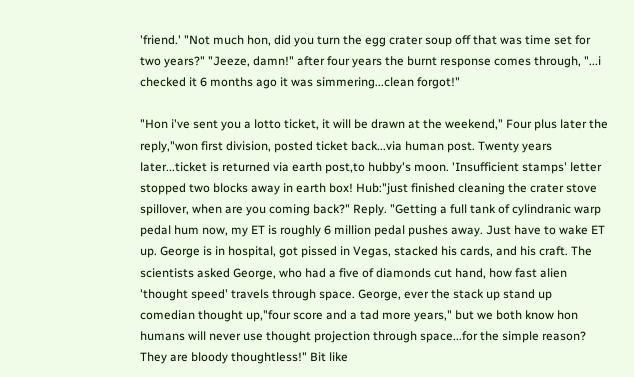'friend.' "Not much hon, did you turn the egg crater soup off that was time set for two years?" "Jeeze, damn!" after four years the burnt response comes through, "...i checked it 6 months ago it was simmering...clean forgot!"

"Hon i've sent you a lotto ticket, it will be drawn at the weekend," Four plus later the reply,"won first division, posted ticket back...via human post. Twenty years later...ticket is returned via earth post,to hubby's moon. 'Insufficient stamps' letter stopped two blocks away in earth box! Hub:"just finished cleaning the crater stove spillover, when are you coming back?" Reply. "Getting a full tank of cylindranic warp pedal hum now, my ET is roughly 6 million pedal pushes away. Just have to wake ET up. George is in hospital, got pissed in Vegas, stacked his cards, and his craft. The scientists asked George, who had a five of diamonds cut hand, how fast alien 'thought speed' travels through space. George, ever the stack up stand up comedian thought up,"four score and a tad more years," but we both know hon humans will never use thought projection through space...for the simple reason? They are bloody thoughtless!" Bit like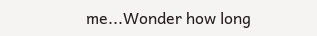me...Wonder how long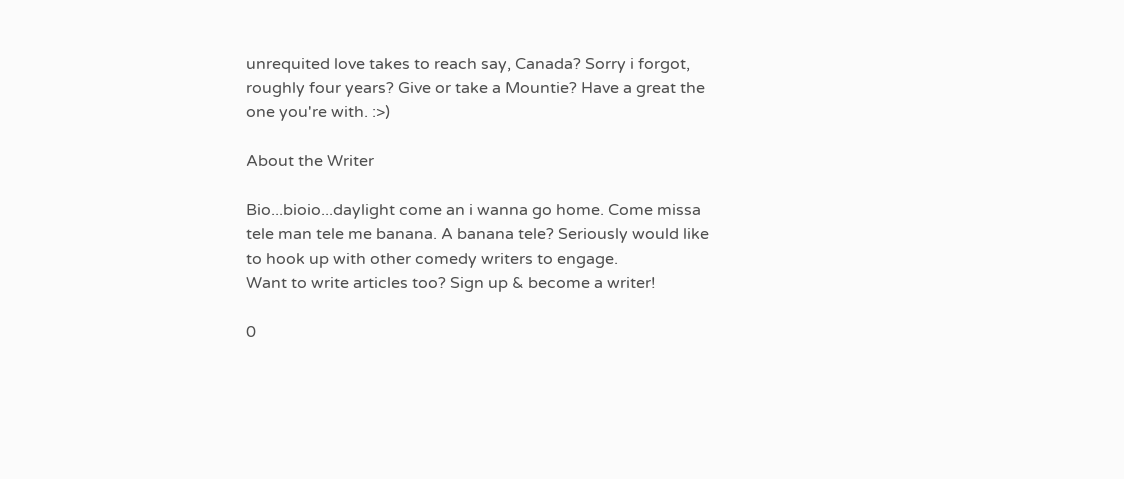unrequited love takes to reach say, Canada? Sorry i forgot, roughly four years? Give or take a Mountie? Have a great the one you're with. :>)

About the Writer

Bio...bioio...daylight come an i wanna go home. Come missa tele man tele me banana. A banana tele? Seriously would like to hook up with other comedy writers to engage.
Want to write articles too? Sign up & become a writer!

0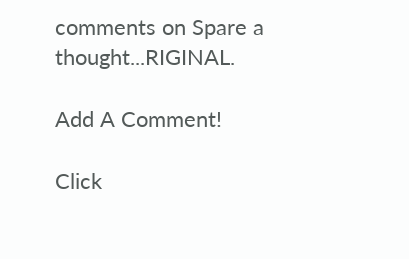comments on Spare a thought...RIGINAL.

Add A Comment!

Click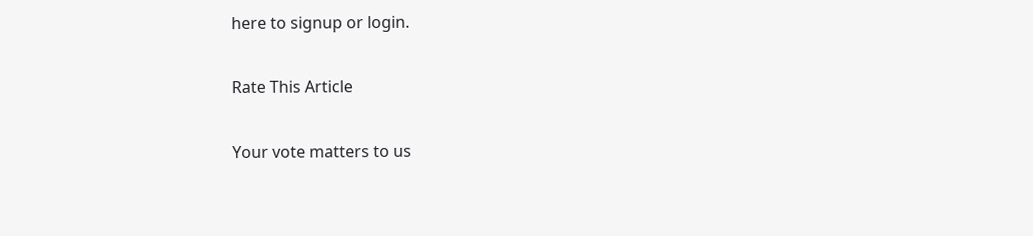here to signup or login.

Rate This Article

Your vote matters to us